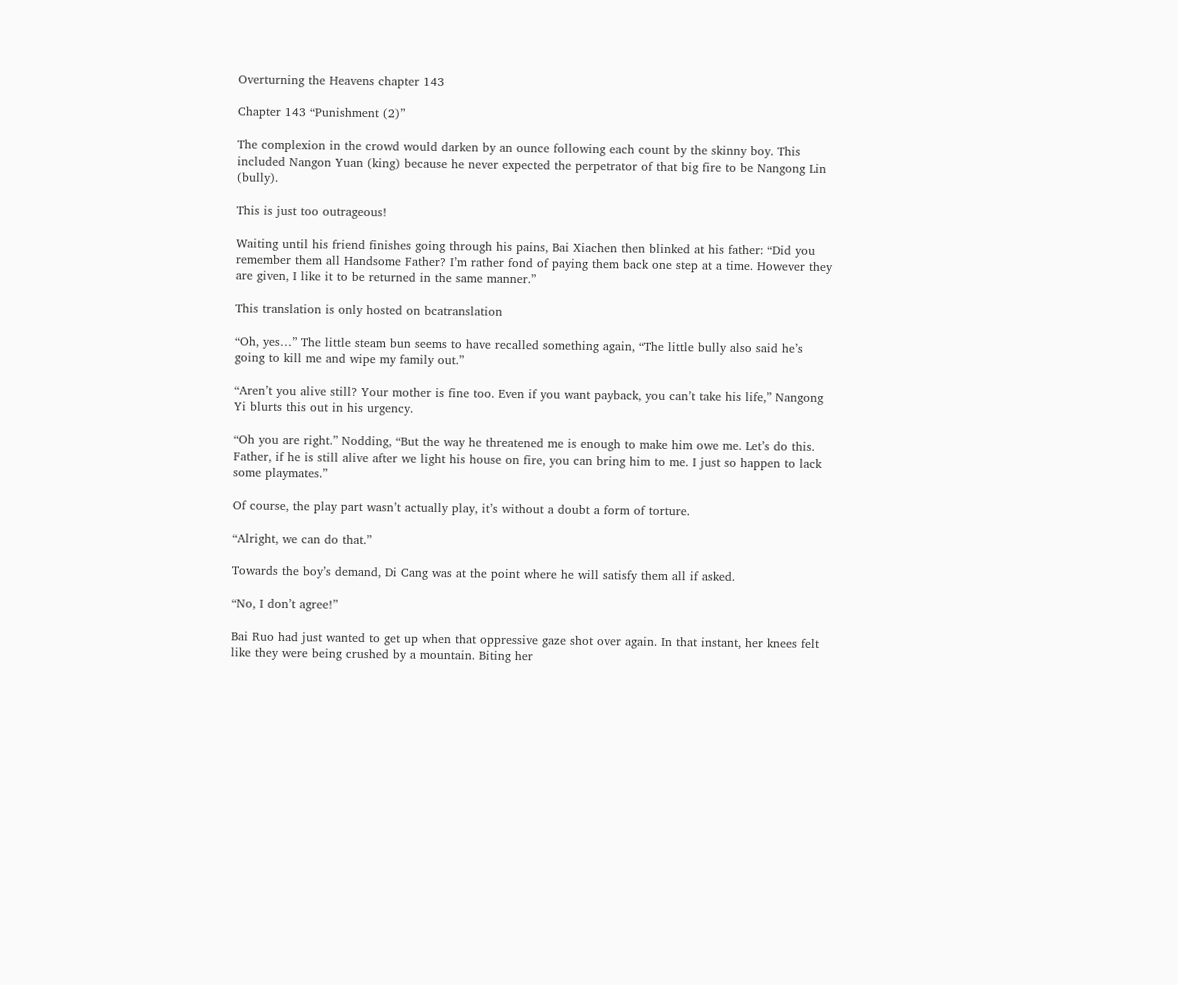Overturning the Heavens chapter 143

Chapter 143 “Punishment (2)”

The complexion in the crowd would darken by an ounce following each count by the skinny boy. This included Nangon Yuan (king) because he never expected the perpetrator of that big fire to be Nangong Lin (bully).

This is just too outrageous!

Waiting until his friend finishes going through his pains, Bai Xiachen then blinked at his father: “Did you remember them all Handsome Father? I’m rather fond of paying them back one step at a time. However they are given, I like it to be returned in the same manner.”

This translation is only hosted on bcatranslation

“Oh, yes…” The little steam bun seems to have recalled something again, “The little bully also said he’s going to kill me and wipe my family out.”

“Aren’t you alive still? Your mother is fine too. Even if you want payback, you can’t take his life,” Nangong Yi blurts this out in his urgency.

“Oh you are right.” Nodding, “But the way he threatened me is enough to make him owe me. Let’s do this. Father, if he is still alive after we light his house on fire, you can bring him to me. I just so happen to lack some playmates.”

Of course, the play part wasn’t actually play, it’s without a doubt a form of torture.

“Alright, we can do that.”

Towards the boy’s demand, Di Cang was at the point where he will satisfy them all if asked.

“No, I don’t agree!”

Bai Ruo had just wanted to get up when that oppressive gaze shot over again. In that instant, her knees felt like they were being crushed by a mountain. Biting her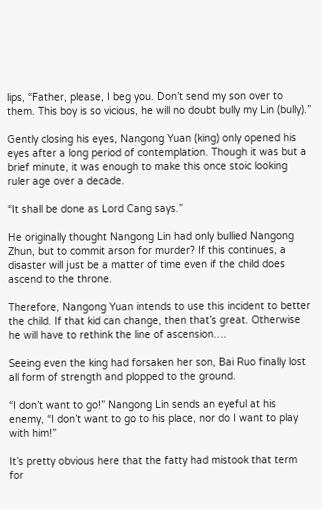lips, “Father, please, I beg you. Don’t send my son over to them. This boy is so vicious, he will no doubt bully my Lin (bully).”

Gently closing his eyes, Nangong Yuan (king) only opened his eyes after a long period of contemplation. Though it was but a brief minute, it was enough to make this once stoic looking ruler age over a decade.

“It shall be done as Lord Cang says.”

He originally thought Nangong Lin had only bullied Nangong Zhun, but to commit arson for murder? If this continues, a disaster will just be a matter of time even if the child does ascend to the throne.

Therefore, Nangong Yuan intends to use this incident to better the child. If that kid can change, then that’s great. Otherwise he will have to rethink the line of ascension….

Seeing even the king had forsaken her son, Bai Ruo finally lost all form of strength and plopped to the ground.

“I don’t want to go!” Nangong Lin sends an eyeful at his enemy, “I don’t want to go to his place, nor do I want to play with him!”

It’s pretty obvious here that the fatty had mistook that term for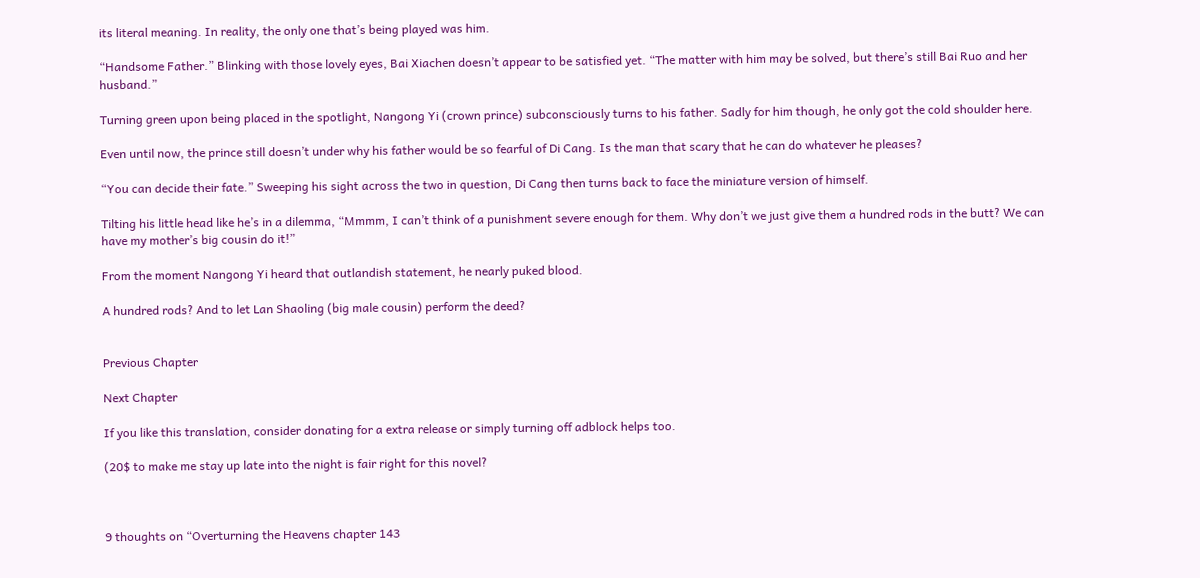its literal meaning. In reality, the only one that’s being played was him.

“Handsome Father.” Blinking with those lovely eyes, Bai Xiachen doesn’t appear to be satisfied yet. “The matter with him may be solved, but there’s still Bai Ruo and her husband.”

Turning green upon being placed in the spotlight, Nangong Yi (crown prince) subconsciously turns to his father. Sadly for him though, he only got the cold shoulder here.

Even until now, the prince still doesn’t under why his father would be so fearful of Di Cang. Is the man that scary that he can do whatever he pleases?

“You can decide their fate.” Sweeping his sight across the two in question, Di Cang then turns back to face the miniature version of himself.

Tilting his little head like he’s in a dilemma, “Mmmm, I can’t think of a punishment severe enough for them. Why don’t we just give them a hundred rods in the butt? We can have my mother’s big cousin do it!”

From the moment Nangong Yi heard that outlandish statement, he nearly puked blood.

A hundred rods? And to let Lan Shaoling (big male cousin) perform the deed?


Previous Chapter

Next Chapter

If you like this translation, consider donating for a extra release or simply turning off adblock helps too.

(20$ to make me stay up late into the night is fair right for this novel?



9 thoughts on “Overturning the Heavens chapter 143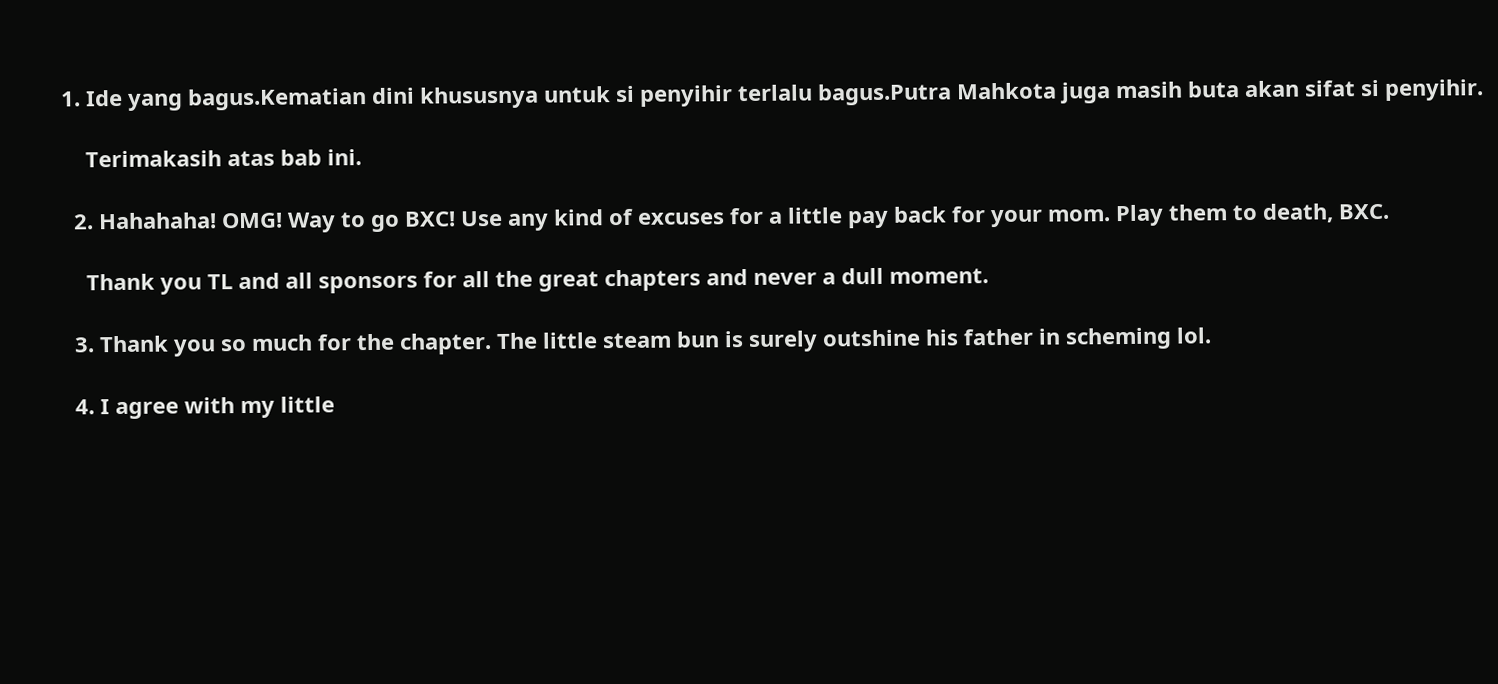1. Ide yang bagus.Kematian dini khususnya untuk si penyihir terlalu bagus.Putra Mahkota juga masih buta akan sifat si penyihir.

    Terimakasih atas bab ini.

  2. Hahahaha! OMG! Way to go BXC! Use any kind of excuses for a little pay back for your mom. Play them to death, BXC.

    Thank you TL and all sponsors for all the great chapters and never a dull moment.

  3. Thank you so much for the chapter. The little steam bun is surely outshine his father in scheming lol.

  4. I agree with my little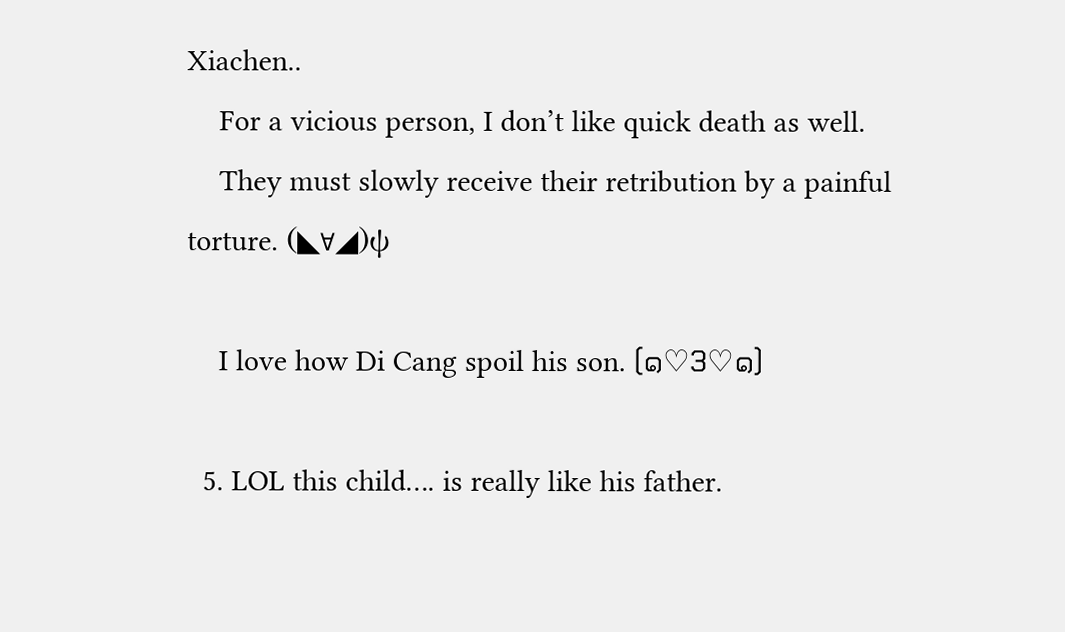Xiachen..
    For a vicious person, I don’t like quick death as well.
    They must slowly receive their retribution by a painful torture. (◣∀◢)ψ

    I love how Di Cang spoil his son. (๑♡3♡๑)

  5. LOL this child…. is really like his father.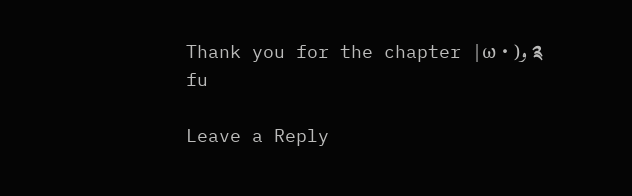Thank you for the chapter |ω・)و ༉ fu

Leave a Reply